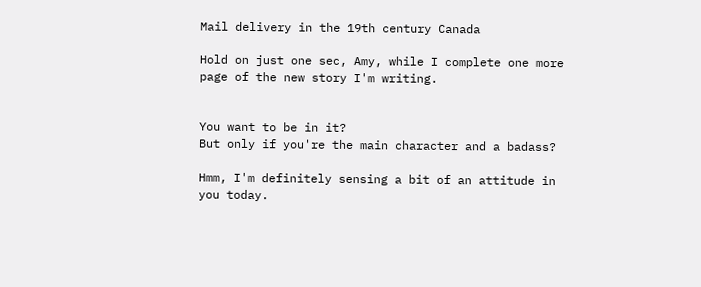Mail delivery in the 19th century Canada

Hold on just one sec, Amy, while I complete one more page of the new story I'm writing.


You want to be in it?
But only if you're the main character and a badass?

Hmm, I'm definitely sensing a bit of an attitude in you today.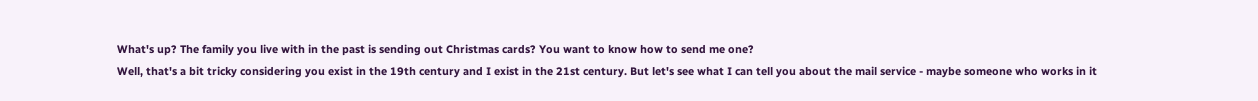What's up? The family you live with in the past is sending out Christmas cards? You want to know how to send me one?
Well, that's a bit tricky considering you exist in the 19th century and I exist in the 21st century. But let's see what I can tell you about the mail service - maybe someone who works in it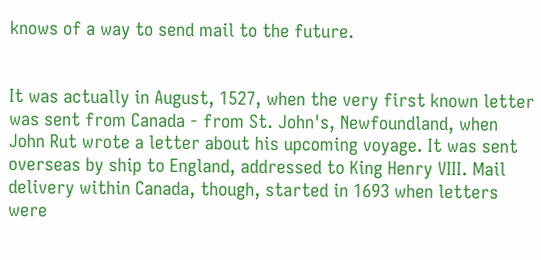knows of a way to send mail to the future.


It was actually in August, 1527, when the very first known letter was sent from Canada - from St. John's, Newfoundland, when John Rut wrote a letter about his upcoming voyage. It was sent overseas by ship to England, addressed to King Henry VIII. Mail delivery within Canada, though, started in 1693 when letters were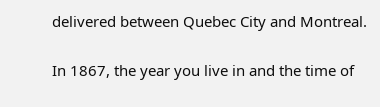delivered between Quebec City and Montreal.

In 1867, the year you live in and the time of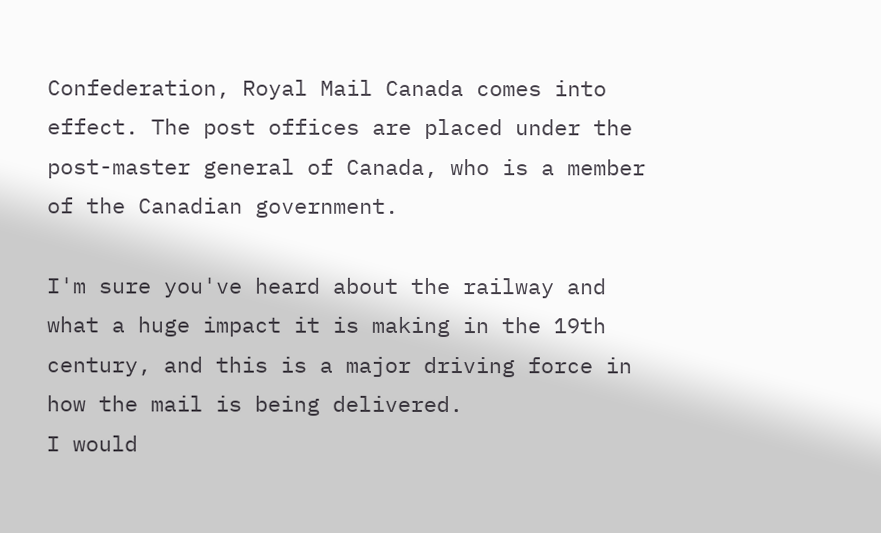Confederation, Royal Mail Canada comes into effect. The post offices are placed under the post-master general of Canada, who is a member of the Canadian government.

I'm sure you've heard about the railway and what a huge impact it is making in the 19th century, and this is a major driving force in how the mail is being delivered.
I would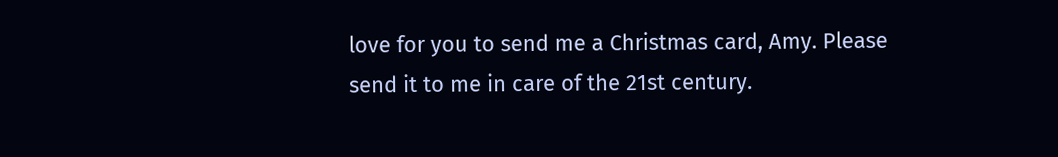love for you to send me a Christmas card, Amy. Please send it to me in care of the 21st century.